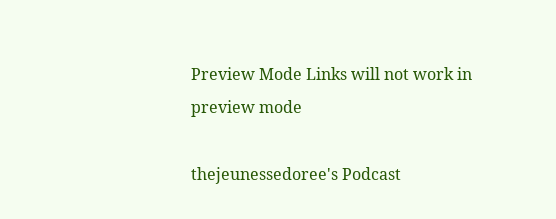Preview Mode Links will not work in preview mode

thejeunessedoree's Podcast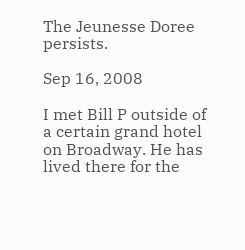The Jeunesse Doree persists.

Sep 16, 2008

I met Bill P outside of  a certain grand hotel on Broadway. He has lived there for the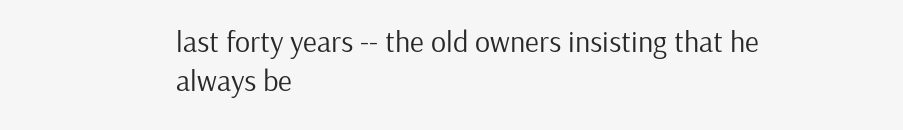last forty years -- the old owners insisting that he always be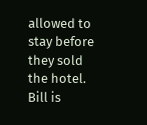allowed to stay before they sold the hotel.  Bill is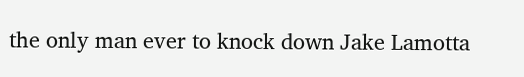the only man ever to knock down Jake Lamotta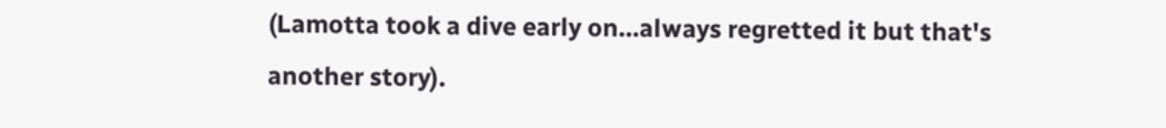(Lamotta took a dive early on...always regretted it but that's another story).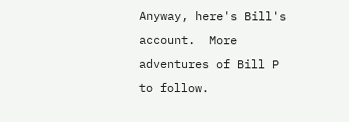Anyway, here's Bill's account.  More adventures of Bill P to follow.